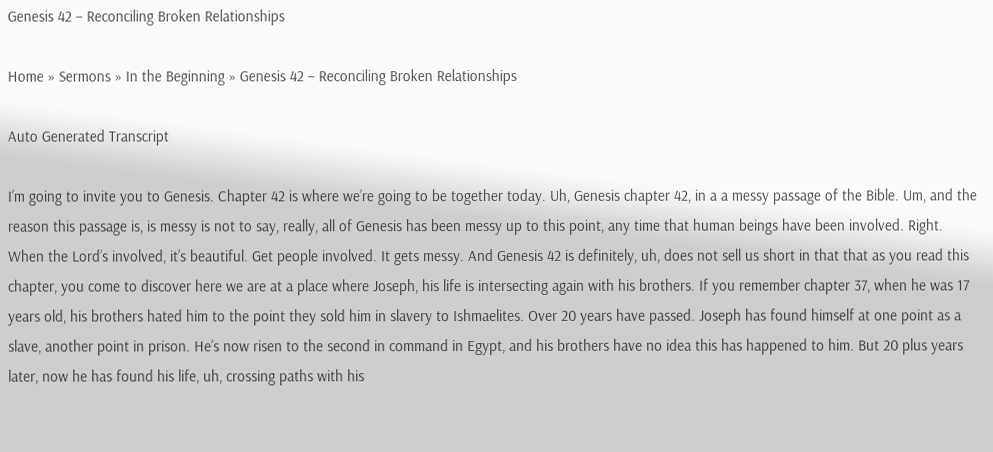Genesis 42 – Reconciling Broken Relationships

Home » Sermons » In the Beginning » Genesis 42 – Reconciling Broken Relationships

Auto Generated Transcript

I’m going to invite you to Genesis. Chapter 42 is where we’re going to be together today. Uh, Genesis chapter 42, in a a messy passage of the Bible. Um, and the reason this passage is, is messy is not to say, really, all of Genesis has been messy up to this point, any time that human beings have been involved. Right. When the Lord’s involved, it’s beautiful. Get people involved. It gets messy. And Genesis 42 is definitely, uh, does not sell us short in that that as you read this chapter, you come to discover here we are at a place where Joseph, his life is intersecting again with his brothers. If you remember chapter 37, when he was 17 years old, his brothers hated him to the point they sold him in slavery to Ishmaelites. Over 20 years have passed. Joseph has found himself at one point as a slave, another point in prison. He’s now risen to the second in command in Egypt, and his brothers have no idea this has happened to him. But 20 plus years later, now he has found his life, uh, crossing paths with his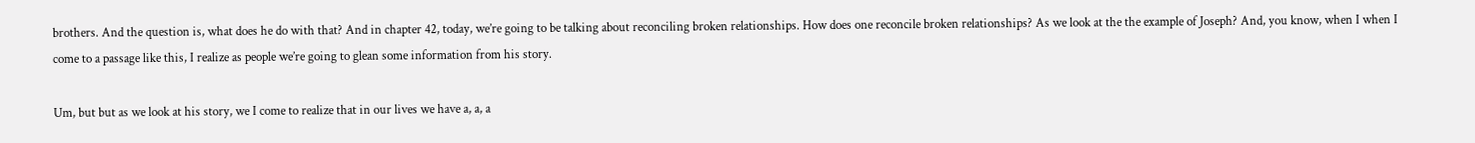brothers. And the question is, what does he do with that? And in chapter 42, today, we’re going to be talking about reconciling broken relationships. How does one reconcile broken relationships? As we look at the the example of Joseph? And, you know, when I when I come to a passage like this, I realize as people we’re going to glean some information from his story.

Um, but but as we look at his story, we I come to realize that in our lives we have a, a, a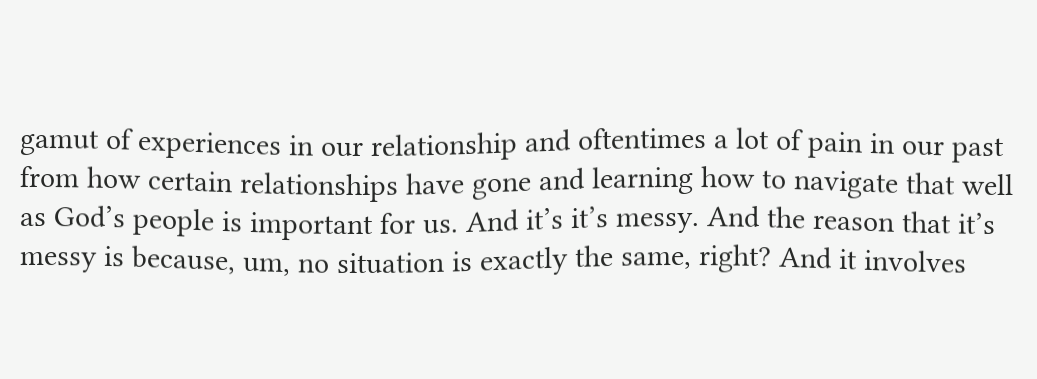gamut of experiences in our relationship and oftentimes a lot of pain in our past from how certain relationships have gone and learning how to navigate that well as God’s people is important for us. And it’s it’s messy. And the reason that it’s messy is because, um, no situation is exactly the same, right? And it involves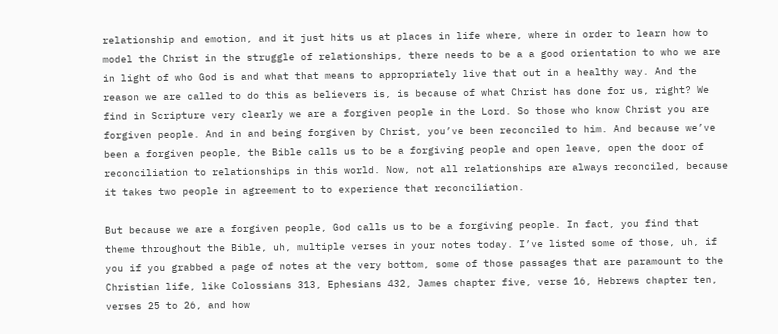relationship and emotion, and it just hits us at places in life where, where in order to learn how to model the Christ in the struggle of relationships, there needs to be a a good orientation to who we are in light of who God is and what that means to appropriately live that out in a healthy way. And the reason we are called to do this as believers is, is because of what Christ has done for us, right? We find in Scripture very clearly we are a forgiven people in the Lord. So those who know Christ you are forgiven people. And in and being forgiven by Christ, you’ve been reconciled to him. And because we’ve been a forgiven people, the Bible calls us to be a forgiving people and open leave, open the door of reconciliation to relationships in this world. Now, not all relationships are always reconciled, because it takes two people in agreement to to experience that reconciliation.

But because we are a forgiven people, God calls us to be a forgiving people. In fact, you find that theme throughout the Bible, uh, multiple verses in your notes today. I’ve listed some of those, uh, if you if you grabbed a page of notes at the very bottom, some of those passages that are paramount to the Christian life, like Colossians 313, Ephesians 432, James chapter five, verse 16, Hebrews chapter ten, verses 25 to 26, and how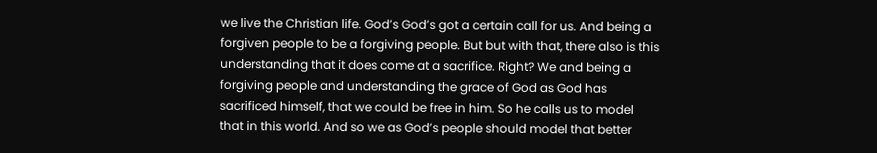we live the Christian life. God’s God’s got a certain call for us. And being a forgiven people to be a forgiving people. But but with that, there also is this understanding that it does come at a sacrifice. Right? We and being a forgiving people and understanding the grace of God as God has sacrificed himself, that we could be free in him. So he calls us to model that in this world. And so we as God’s people should model that better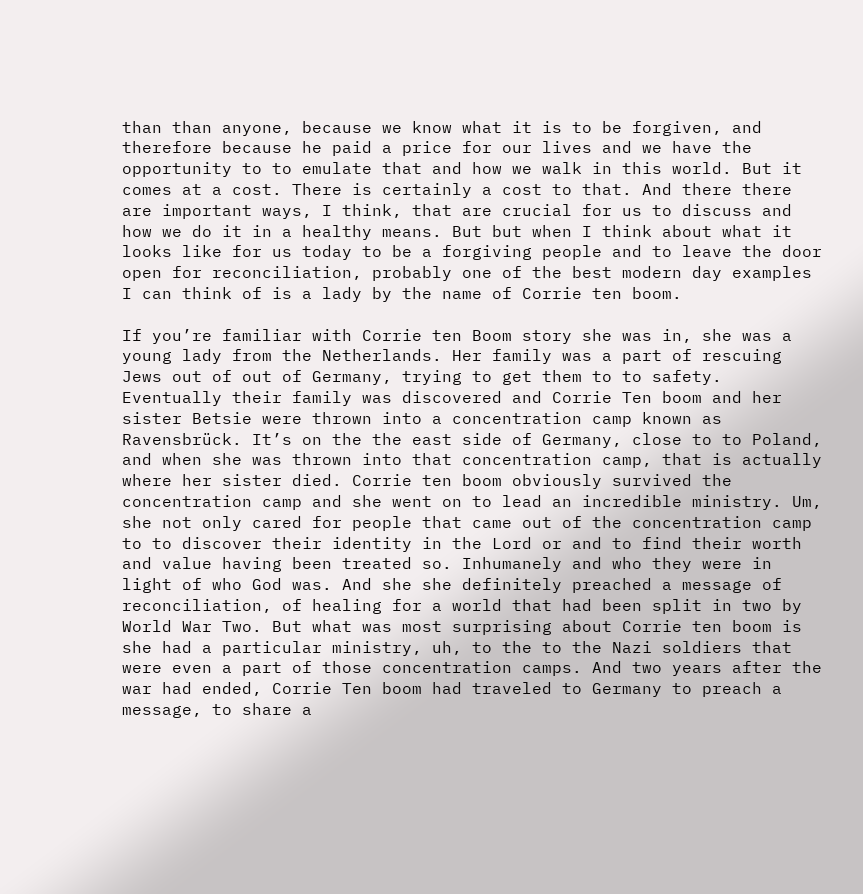than than anyone, because we know what it is to be forgiven, and therefore because he paid a price for our lives and we have the opportunity to to emulate that and how we walk in this world. But it comes at a cost. There is certainly a cost to that. And there there are important ways, I think, that are crucial for us to discuss and how we do it in a healthy means. But but when I think about what it looks like for us today to be a forgiving people and to leave the door open for reconciliation, probably one of the best modern day examples I can think of is a lady by the name of Corrie ten boom.

If you’re familiar with Corrie ten Boom story she was in, she was a young lady from the Netherlands. Her family was a part of rescuing Jews out of out of Germany, trying to get them to to safety. Eventually their family was discovered and Corrie Ten boom and her sister Betsie were thrown into a concentration camp known as Ravensbrück. It’s on the the east side of Germany, close to to Poland, and when she was thrown into that concentration camp, that is actually where her sister died. Corrie ten boom obviously survived the concentration camp and she went on to lead an incredible ministry. Um, she not only cared for people that came out of the concentration camp to to discover their identity in the Lord or and to find their worth and value having been treated so. Inhumanely and who they were in light of who God was. And she she definitely preached a message of reconciliation, of healing for a world that had been split in two by World War Two. But what was most surprising about Corrie ten boom is she had a particular ministry, uh, to the to the Nazi soldiers that were even a part of those concentration camps. And two years after the war had ended, Corrie Ten boom had traveled to Germany to preach a message, to share a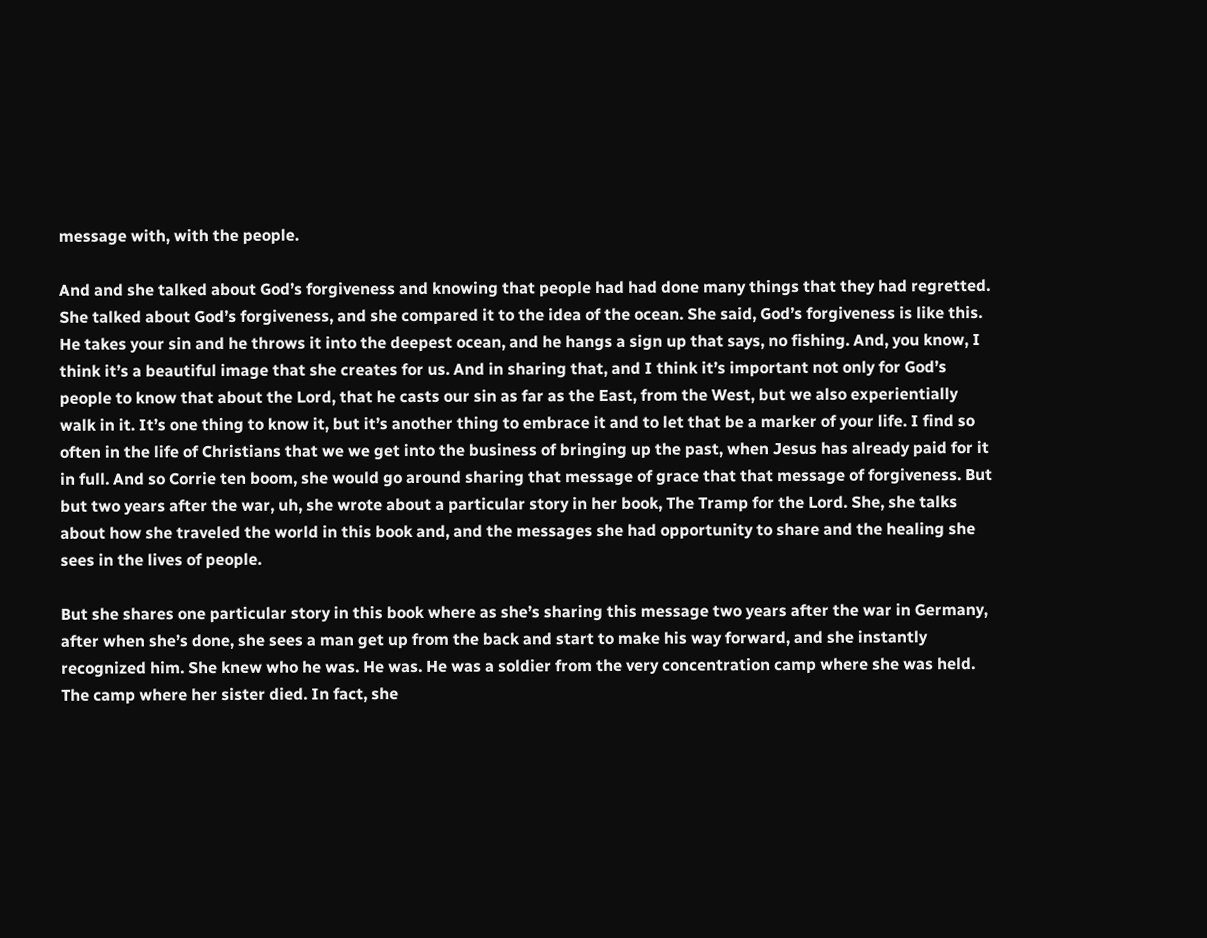message with, with the people.

And and she talked about God’s forgiveness and knowing that people had had done many things that they had regretted. She talked about God’s forgiveness, and she compared it to the idea of the ocean. She said, God’s forgiveness is like this. He takes your sin and he throws it into the deepest ocean, and he hangs a sign up that says, no fishing. And, you know, I think it’s a beautiful image that she creates for us. And in sharing that, and I think it’s important not only for God’s people to know that about the Lord, that he casts our sin as far as the East, from the West, but we also experientially walk in it. It’s one thing to know it, but it’s another thing to embrace it and to let that be a marker of your life. I find so often in the life of Christians that we we get into the business of bringing up the past, when Jesus has already paid for it in full. And so Corrie ten boom, she would go around sharing that message of grace that that message of forgiveness. But but two years after the war, uh, she wrote about a particular story in her book, The Tramp for the Lord. She, she talks about how she traveled the world in this book and, and the messages she had opportunity to share and the healing she sees in the lives of people.

But she shares one particular story in this book where as she’s sharing this message two years after the war in Germany, after when she’s done, she sees a man get up from the back and start to make his way forward, and she instantly recognized him. She knew who he was. He was. He was a soldier from the very concentration camp where she was held. The camp where her sister died. In fact, she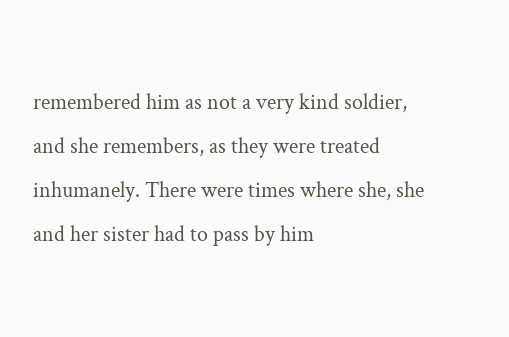remembered him as not a very kind soldier, and she remembers, as they were treated inhumanely. There were times where she, she and her sister had to pass by him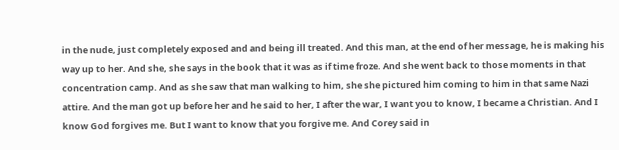in the nude, just completely exposed and and being ill treated. And this man, at the end of her message, he is making his way up to her. And she, she says in the book that it was as if time froze. And she went back to those moments in that concentration camp. And as she saw that man walking to him, she she pictured him coming to him in that same Nazi attire. And the man got up before her and he said to her, I after the war, I want you to know, I became a Christian. And I know God forgives me. But I want to know that you forgive me. And Corey said in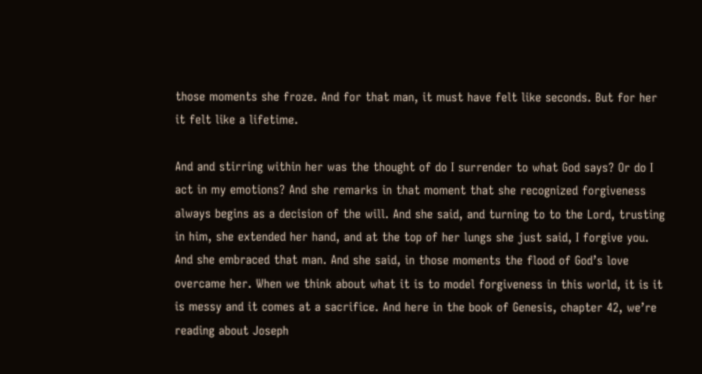those moments she froze. And for that man, it must have felt like seconds. But for her it felt like a lifetime.

And and stirring within her was the thought of do I surrender to what God says? Or do I act in my emotions? And she remarks in that moment that she recognized forgiveness always begins as a decision of the will. And she said, and turning to to the Lord, trusting in him, she extended her hand, and at the top of her lungs she just said, I forgive you. And she embraced that man. And she said, in those moments the flood of God’s love overcame her. When we think about what it is to model forgiveness in this world, it is it is messy and it comes at a sacrifice. And here in the book of Genesis, chapter 42, we’re reading about Joseph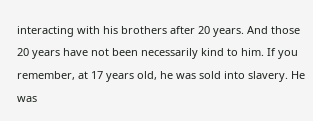interacting with his brothers after 20 years. And those 20 years have not been necessarily kind to him. If you remember, at 17 years old, he was sold into slavery. He was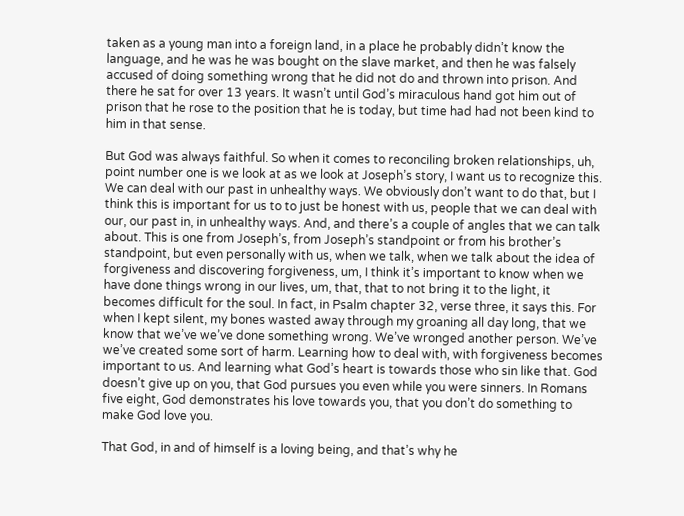taken as a young man into a foreign land, in a place he probably didn’t know the language, and he was he was bought on the slave market, and then he was falsely accused of doing something wrong that he did not do and thrown into prison. And there he sat for over 13 years. It wasn’t until God’s miraculous hand got him out of prison that he rose to the position that he is today, but time had had not been kind to him in that sense.

But God was always faithful. So when it comes to reconciling broken relationships, uh, point number one is we look at as we look at Joseph’s story, I want us to recognize this. We can deal with our past in unhealthy ways. We obviously don’t want to do that, but I think this is important for us to to just be honest with us, people that we can deal with our, our past in, in unhealthy ways. And, and there’s a couple of angles that we can talk about. This is one from Joseph’s, from Joseph’s standpoint or from his brother’s standpoint, but even personally with us, when we talk, when we talk about the idea of forgiveness and discovering forgiveness, um, I think it’s important to know when we have done things wrong in our lives, um, that, that to not bring it to the light, it becomes difficult for the soul. In fact, in Psalm chapter 32, verse three, it says this. For when I kept silent, my bones wasted away through my groaning all day long, that we know that we’ve we’ve done something wrong. We’ve wronged another person. We’ve we’ve created some sort of harm. Learning how to deal with, with forgiveness becomes important to us. And learning what God’s heart is towards those who sin like that. God doesn’t give up on you, that God pursues you even while you were sinners. In Romans five eight, God demonstrates his love towards you, that you don’t do something to make God love you.

That God, in and of himself is a loving being, and that’s why he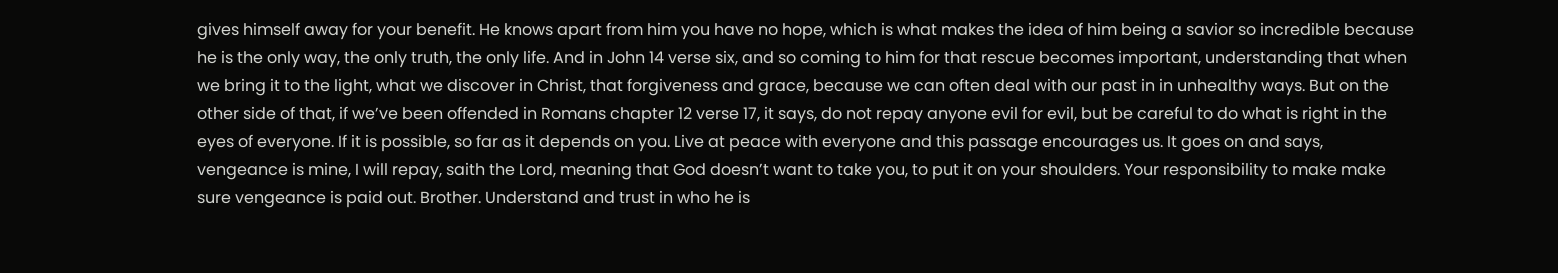gives himself away for your benefit. He knows apart from him you have no hope, which is what makes the idea of him being a savior so incredible because he is the only way, the only truth, the only life. And in John 14 verse six, and so coming to him for that rescue becomes important, understanding that when we bring it to the light, what we discover in Christ, that forgiveness and grace, because we can often deal with our past in in unhealthy ways. But on the other side of that, if we’ve been offended in Romans chapter 12 verse 17, it says, do not repay anyone evil for evil, but be careful to do what is right in the eyes of everyone. If it is possible, so far as it depends on you. Live at peace with everyone and this passage encourages us. It goes on and says, vengeance is mine, I will repay, saith the Lord, meaning that God doesn’t want to take you, to put it on your shoulders. Your responsibility to make make sure vengeance is paid out. Brother. Understand and trust in who he is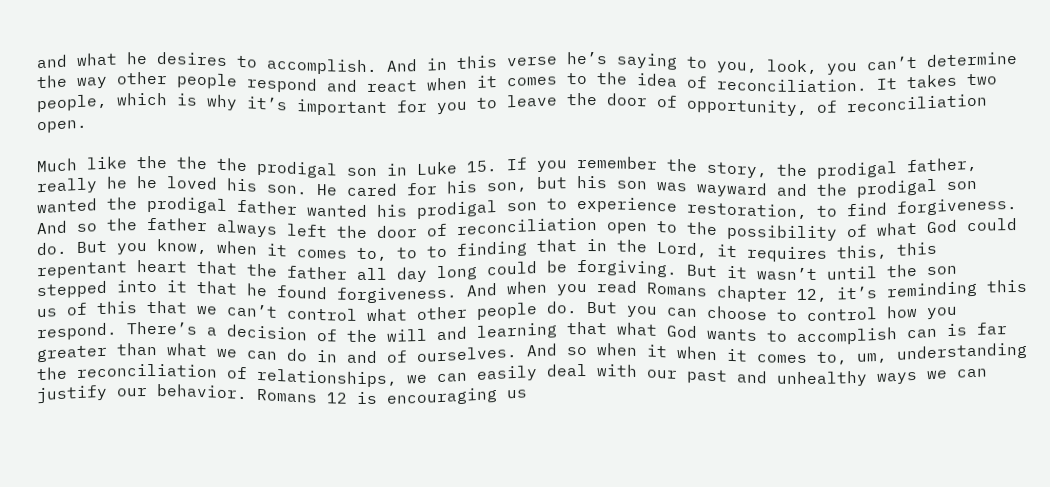and what he desires to accomplish. And in this verse he’s saying to you, look, you can’t determine the way other people respond and react when it comes to the idea of reconciliation. It takes two people, which is why it’s important for you to leave the door of opportunity, of reconciliation open.

Much like the the the prodigal son in Luke 15. If you remember the story, the prodigal father, really he he loved his son. He cared for his son, but his son was wayward and the prodigal son wanted the prodigal father wanted his prodigal son to experience restoration, to find forgiveness. And so the father always left the door of reconciliation open to the possibility of what God could do. But you know, when it comes to, to to finding that in the Lord, it requires this, this repentant heart that the father all day long could be forgiving. But it wasn’t until the son stepped into it that he found forgiveness. And when you read Romans chapter 12, it’s reminding this us of this that we can’t control what other people do. But you can choose to control how you respond. There’s a decision of the will and learning that what God wants to accomplish can is far greater than what we can do in and of ourselves. And so when it when it comes to, um, understanding the reconciliation of relationships, we can easily deal with our past and unhealthy ways we can justify our behavior. Romans 12 is encouraging us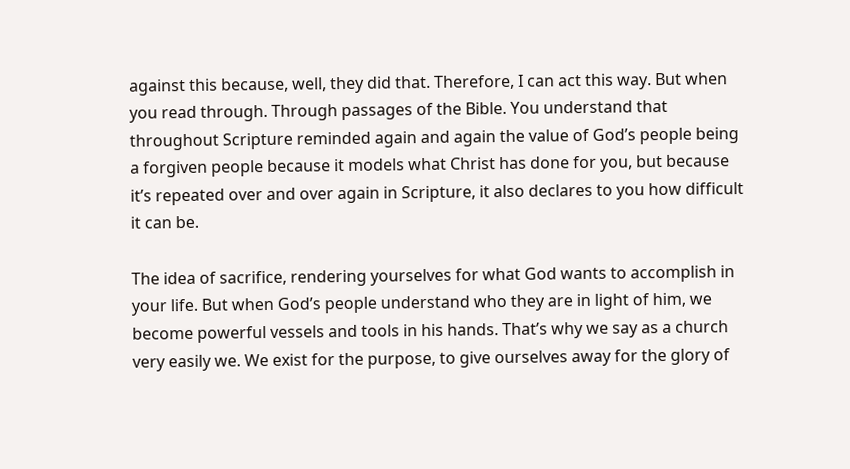against this because, well, they did that. Therefore, I can act this way. But when you read through. Through passages of the Bible. You understand that throughout Scripture reminded again and again the value of God’s people being a forgiven people because it models what Christ has done for you, but because it’s repeated over and over again in Scripture, it also declares to you how difficult it can be.

The idea of sacrifice, rendering yourselves for what God wants to accomplish in your life. But when God’s people understand who they are in light of him, we become powerful vessels and tools in his hands. That’s why we say as a church very easily we. We exist for the purpose, to give ourselves away for the glory of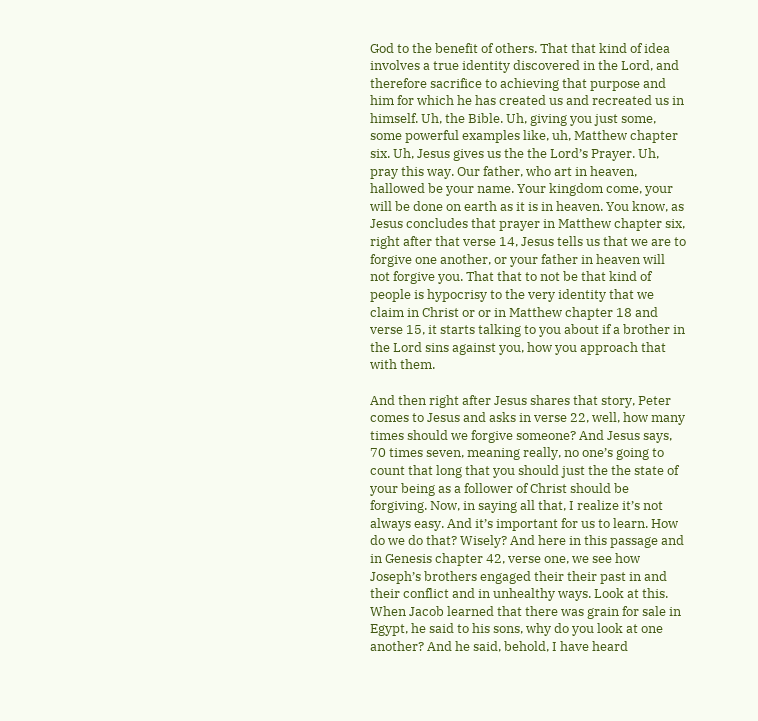God to the benefit of others. That that kind of idea involves a true identity discovered in the Lord, and therefore sacrifice to achieving that purpose and him for which he has created us and recreated us in himself. Uh, the Bible. Uh, giving you just some, some powerful examples like, uh, Matthew chapter six. Uh, Jesus gives us the the Lord’s Prayer. Uh, pray this way. Our father, who art in heaven, hallowed be your name. Your kingdom come, your will be done on earth as it is in heaven. You know, as Jesus concludes that prayer in Matthew chapter six, right after that verse 14, Jesus tells us that we are to forgive one another, or your father in heaven will not forgive you. That that to not be that kind of people is hypocrisy to the very identity that we claim in Christ or or in Matthew chapter 18 and verse 15, it starts talking to you about if a brother in the Lord sins against you, how you approach that with them.

And then right after Jesus shares that story, Peter comes to Jesus and asks in verse 22, well, how many times should we forgive someone? And Jesus says, 70 times seven, meaning really, no one’s going to count that long that you should just the the state of your being as a follower of Christ should be forgiving. Now, in saying all that, I realize it’s not always easy. And it’s important for us to learn. How do we do that? Wisely? And here in this passage and in Genesis chapter 42, verse one, we see how Joseph’s brothers engaged their their past in and their conflict and in unhealthy ways. Look at this. When Jacob learned that there was grain for sale in Egypt, he said to his sons, why do you look at one another? And he said, behold, I have heard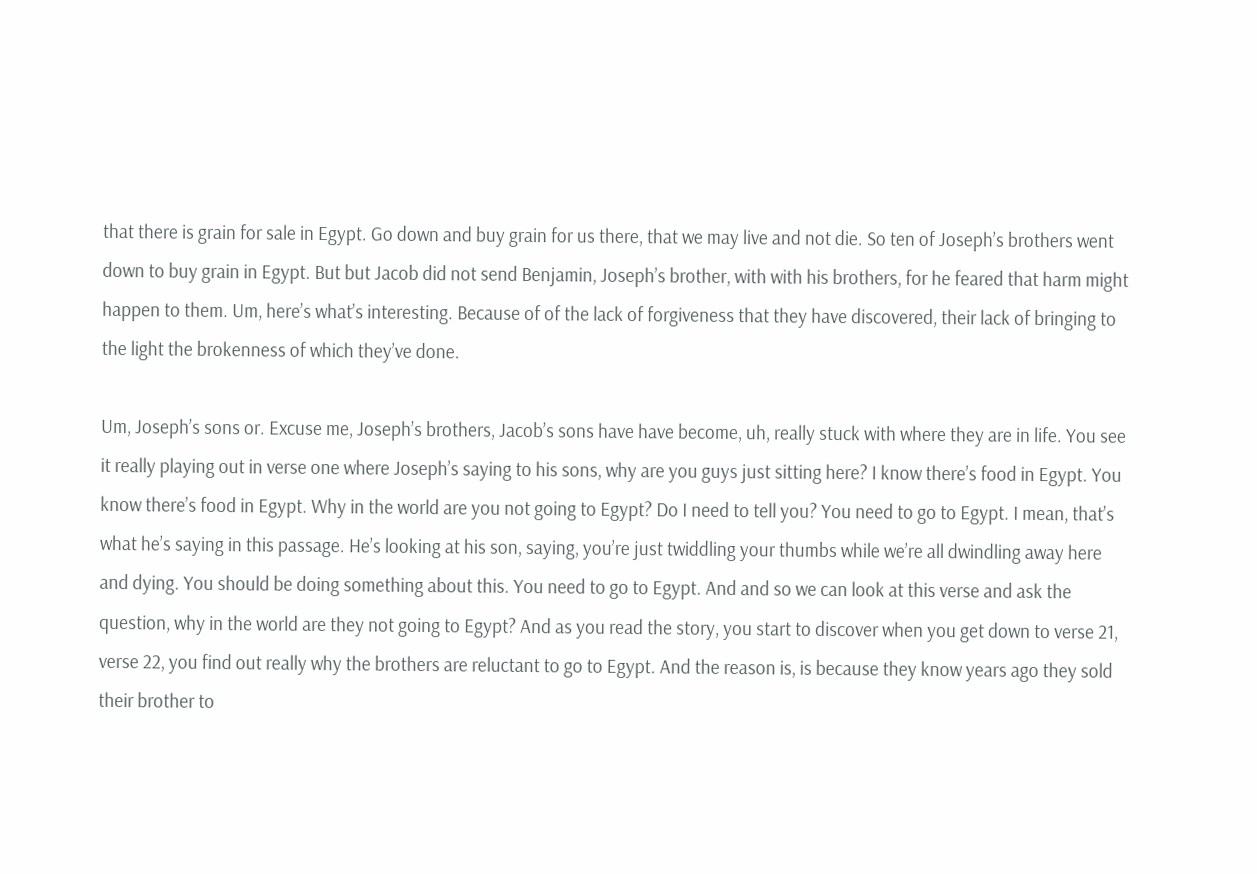that there is grain for sale in Egypt. Go down and buy grain for us there, that we may live and not die. So ten of Joseph’s brothers went down to buy grain in Egypt. But but Jacob did not send Benjamin, Joseph’s brother, with with his brothers, for he feared that harm might happen to them. Um, here’s what’s interesting. Because of of the lack of forgiveness that they have discovered, their lack of bringing to the light the brokenness of which they’ve done.

Um, Joseph’s sons or. Excuse me, Joseph’s brothers, Jacob’s sons have have become, uh, really stuck with where they are in life. You see it really playing out in verse one where Joseph’s saying to his sons, why are you guys just sitting here? I know there’s food in Egypt. You know there’s food in Egypt. Why in the world are you not going to Egypt? Do I need to tell you? You need to go to Egypt. I mean, that’s what he’s saying in this passage. He’s looking at his son, saying, you’re just twiddling your thumbs while we’re all dwindling away here and dying. You should be doing something about this. You need to go to Egypt. And and so we can look at this verse and ask the question, why in the world are they not going to Egypt? And as you read the story, you start to discover when you get down to verse 21, verse 22, you find out really why the brothers are reluctant to go to Egypt. And the reason is, is because they know years ago they sold their brother to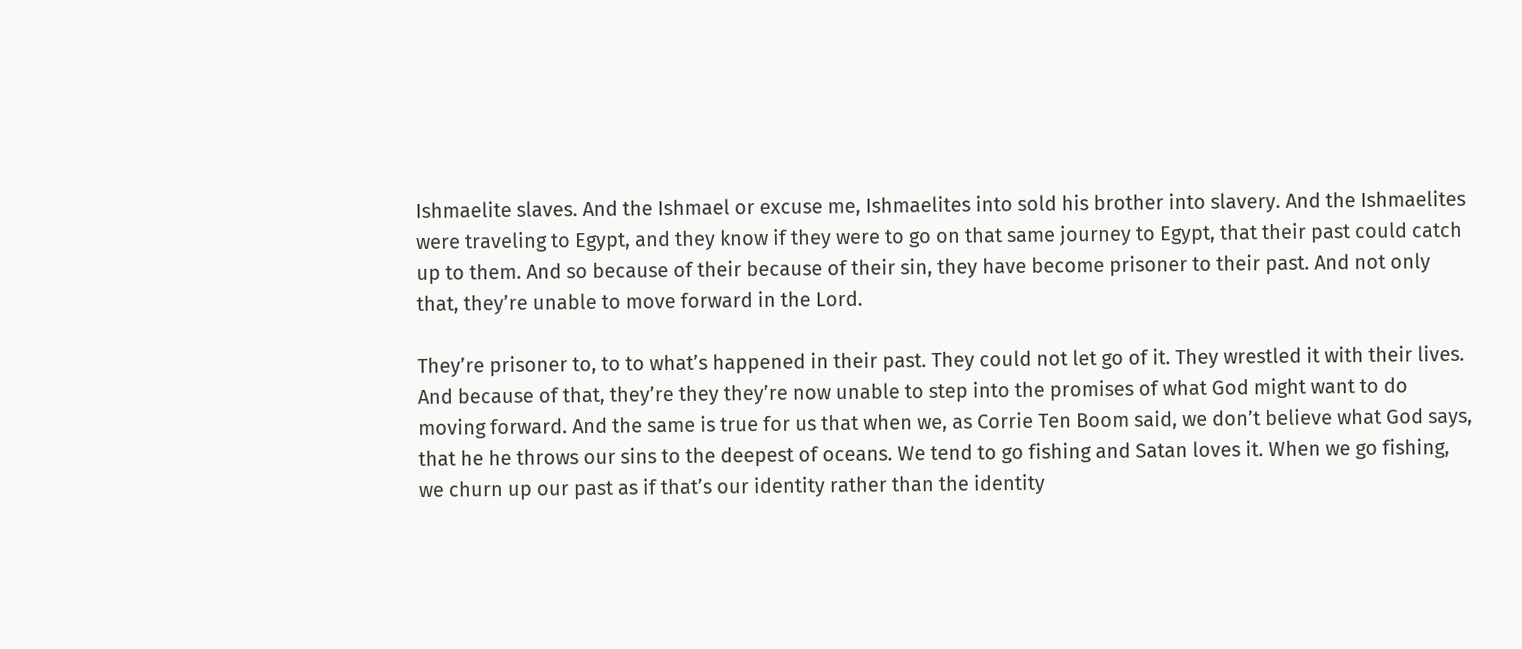Ishmaelite slaves. And the Ishmael or excuse me, Ishmaelites into sold his brother into slavery. And the Ishmaelites were traveling to Egypt, and they know if they were to go on that same journey to Egypt, that their past could catch up to them. And so because of their because of their sin, they have become prisoner to their past. And not only that, they’re unable to move forward in the Lord.

They’re prisoner to, to to what’s happened in their past. They could not let go of it. They wrestled it with their lives. And because of that, they’re they they’re now unable to step into the promises of what God might want to do moving forward. And the same is true for us that when we, as Corrie Ten Boom said, we don’t believe what God says, that he he throws our sins to the deepest of oceans. We tend to go fishing and Satan loves it. When we go fishing, we churn up our past as if that’s our identity rather than the identity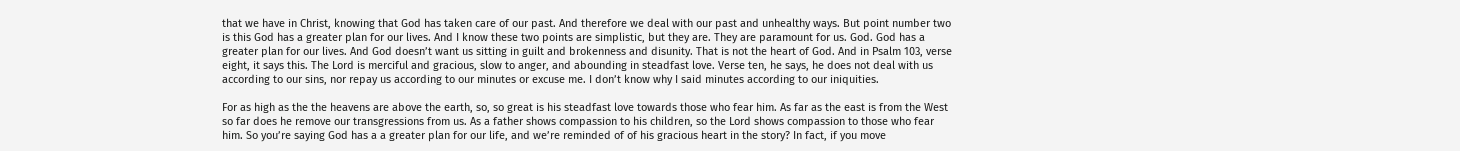that we have in Christ, knowing that God has taken care of our past. And therefore we deal with our past and unhealthy ways. But point number two is this God has a greater plan for our lives. And I know these two points are simplistic, but they are. They are paramount for us. God. God has a greater plan for our lives. And God doesn’t want us sitting in guilt and brokenness and disunity. That is not the heart of God. And in Psalm 103, verse eight, it says this. The Lord is merciful and gracious, slow to anger, and abounding in steadfast love. Verse ten, he says, he does not deal with us according to our sins, nor repay us according to our minutes or excuse me. I don’t know why I said minutes according to our iniquities.

For as high as the the heavens are above the earth, so, so great is his steadfast love towards those who fear him. As far as the east is from the West so far does he remove our transgressions from us. As a father shows compassion to his children, so the Lord shows compassion to those who fear him. So you’re saying God has a a greater plan for our life, and we’re reminded of of his gracious heart in the story? In fact, if you move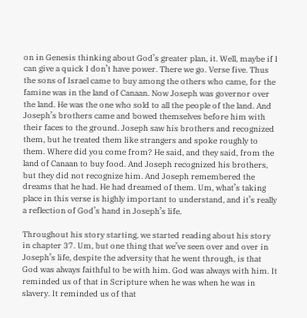on in Genesis thinking about God’s greater plan, it. Well, maybe if I can give a quick I don’t have power. There we go. Verse five. Thus the sons of Israel came to buy among the others who came, for the famine was in the land of Canaan. Now Joseph was governor over the land. He was the one who sold to all the people of the land. And Joseph’s brothers came and bowed themselves before him with their faces to the ground. Joseph saw his brothers and recognized them, but he treated them like strangers and spoke roughly to them. Where did you come from? He said, and they said, from the land of Canaan to buy food. And Joseph recognized his brothers, but they did not recognize him. And Joseph remembered the dreams that he had. He had dreamed of them. Um, what’s taking place in this verse is highly important to understand, and it’s really a reflection of God’s hand in Joseph’s life.

Throughout his story starting, we started reading about his story in chapter 37. Um, but one thing that we’ve seen over and over in Joseph’s life, despite the adversity that he went through, is that God was always faithful to be with him. God was always with him. It reminded us of that in Scripture when he was when he was in slavery. It reminded us of that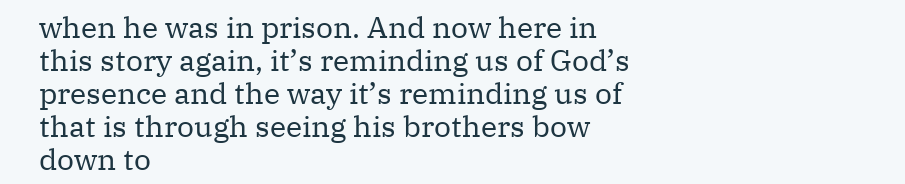when he was in prison. And now here in this story again, it’s reminding us of God’s presence and the way it’s reminding us of that is through seeing his brothers bow down to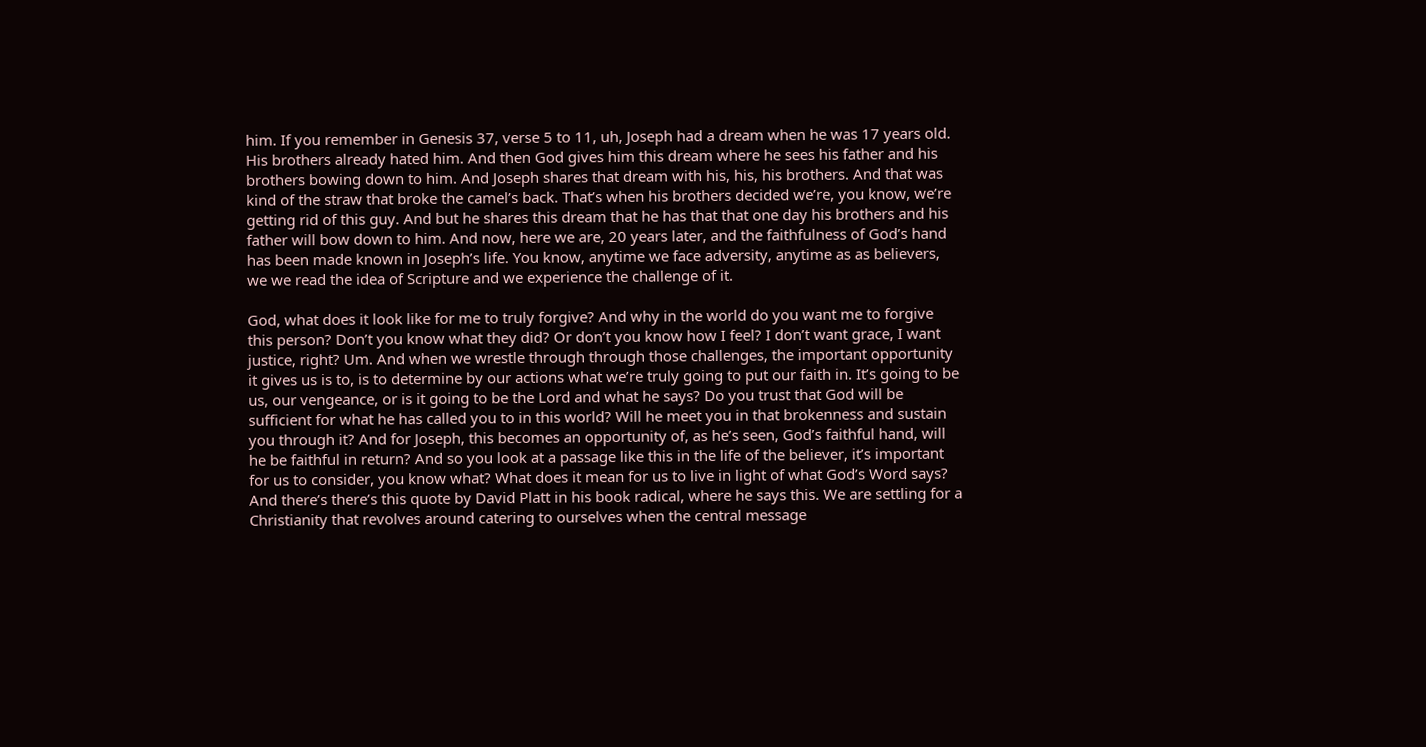him. If you remember in Genesis 37, verse 5 to 11, uh, Joseph had a dream when he was 17 years old. His brothers already hated him. And then God gives him this dream where he sees his father and his brothers bowing down to him. And Joseph shares that dream with his, his, his brothers. And that was kind of the straw that broke the camel’s back. That’s when his brothers decided we’re, you know, we’re getting rid of this guy. And but he shares this dream that he has that that one day his brothers and his father will bow down to him. And now, here we are, 20 years later, and the faithfulness of God’s hand has been made known in Joseph’s life. You know, anytime we face adversity, anytime as as believers, we we read the idea of Scripture and we experience the challenge of it.

God, what does it look like for me to truly forgive? And why in the world do you want me to forgive this person? Don’t you know what they did? Or don’t you know how I feel? I don’t want grace, I want justice, right? Um. And when we wrestle through through those challenges, the important opportunity it gives us is to, is to determine by our actions what we’re truly going to put our faith in. It’s going to be us, our vengeance, or is it going to be the Lord and what he says? Do you trust that God will be sufficient for what he has called you to in this world? Will he meet you in that brokenness and sustain you through it? And for Joseph, this becomes an opportunity of, as he’s seen, God’s faithful hand, will he be faithful in return? And so you look at a passage like this in the life of the believer, it’s important for us to consider, you know what? What does it mean for us to live in light of what God’s Word says? And there’s there’s this quote by David Platt in his book radical, where he says this. We are settling for a Christianity that revolves around catering to ourselves when the central message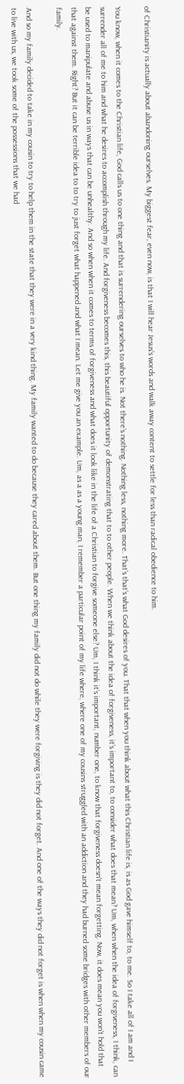of Christianity is actually about abandoning ourselves. My biggest fear, even now, is that I will hear Jesus’s words and walk away content to settle for less than radical obedience to him.

You know, when it comes to the Christian life, God calls us to one thing and that is surrendering ourselves to who he is. Not there’s nothing. Nothing less, nothing more. That’s that’s what God desires of you. That that when you think about what this Christian life is, is as God gave himself to, to me. So I take all of I am and I surrender all of me to him and what he desires to accomplish through my life. And forgiveness becomes this, this beautiful opportunity of demonstrating that to to other people. When we think about the idea of forgiveness, it’s important to, to consider what does that mean? Um, when when the idea of forgiveness, I think, can be used to manipulate and abuse us in ways that can be unhealthy. And so when when it comes to terms of forgiveness and what does it look like in the life of a Christian to forgive someone else? Um, I think it’s important, number one, to know that forgiveness doesn’t mean forgetting. Now, it does mean you won’t hold that that against them. Right? But it can be terrible idea to to try to just forget what happened and what I mean. Let me give you an example. Um, as a as a young man, I remember a particular point of my life where, where one of my cousins struggled with an addiction and they had burned some bridges with other members of our family.

And so my family decided to take in my cousin to try to help them in the state that they were in a very kind thing. My family wanted to do because they cared about them. But one thing my family did not do while they were forgiving is they did not forget. And one of the ways they did not forget is when when my cousin came to live with us, we took some of the possessions that we had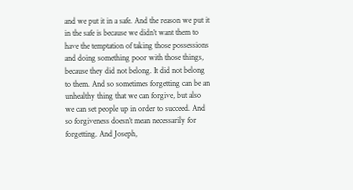and we put it in a safe. And the reason we put it in the safe is because we didn’t want them to have the temptation of taking those possessions and doing something poor with those things, because they did not belong. It did not belong to them. And so sometimes forgetting can be an unhealthy thing that we can forgive, but also we can set people up in order to succeed. And so forgiveness doesn’t mean necessarily for forgetting. And Joseph,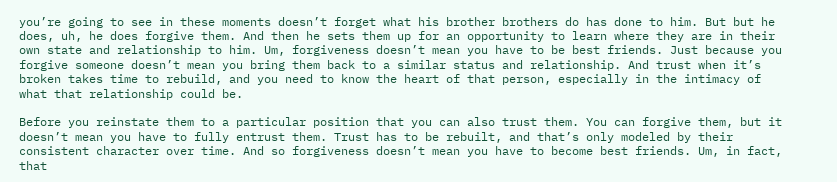you’re going to see in these moments doesn’t forget what his brother brothers do has done to him. But but he does, uh, he does forgive them. And then he sets them up for an opportunity to learn where they are in their own state and relationship to him. Um, forgiveness doesn’t mean you have to be best friends. Just because you forgive someone doesn’t mean you bring them back to a similar status and relationship. And trust when it’s broken takes time to rebuild, and you need to know the heart of that person, especially in the intimacy of what that relationship could be.

Before you reinstate them to a particular position that you can also trust them. You can forgive them, but it doesn’t mean you have to fully entrust them. Trust has to be rebuilt, and that’s only modeled by their consistent character over time. And so forgiveness doesn’t mean you have to become best friends. Um, in fact, that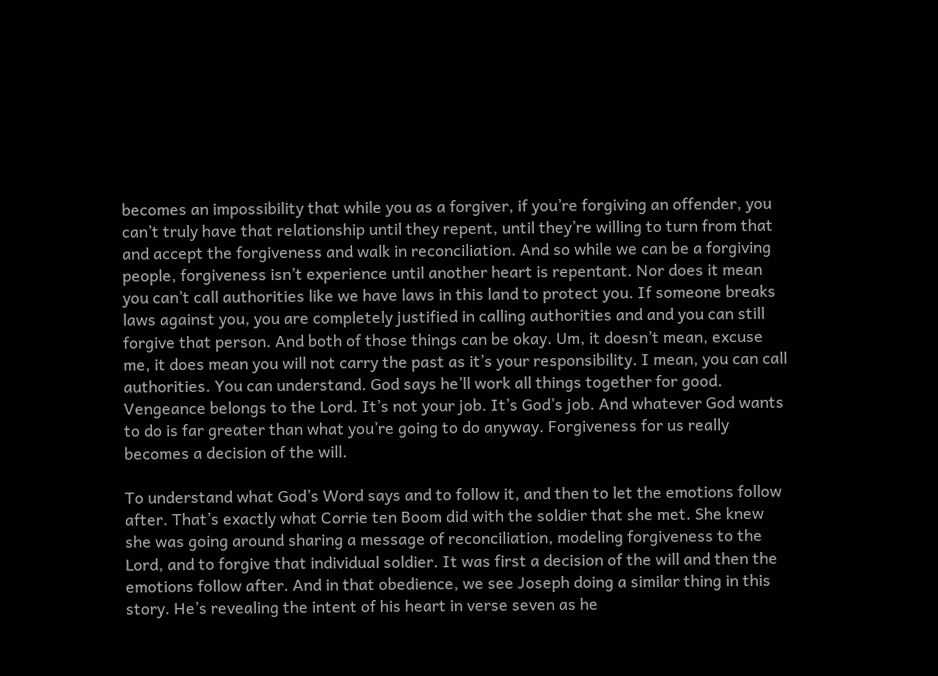becomes an impossibility that while you as a forgiver, if you’re forgiving an offender, you can’t truly have that relationship until they repent, until they’re willing to turn from that and accept the forgiveness and walk in reconciliation. And so while we can be a forgiving people, forgiveness isn’t experience until another heart is repentant. Nor does it mean you can’t call authorities like we have laws in this land to protect you. If someone breaks laws against you, you are completely justified in calling authorities and and you can still forgive that person. And both of those things can be okay. Um, it doesn’t mean, excuse me, it does mean you will not carry the past as it’s your responsibility. I mean, you can call authorities. You can understand. God says he’ll work all things together for good. Vengeance belongs to the Lord. It’s not your job. It’s God’s job. And whatever God wants to do is far greater than what you’re going to do anyway. Forgiveness for us really becomes a decision of the will.

To understand what God’s Word says and to follow it, and then to let the emotions follow after. That’s exactly what Corrie ten Boom did with the soldier that she met. She knew she was going around sharing a message of reconciliation, modeling forgiveness to the Lord, and to forgive that individual soldier. It was first a decision of the will and then the emotions follow after. And in that obedience, we see Joseph doing a similar thing in this story. He’s revealing the intent of his heart in verse seven as he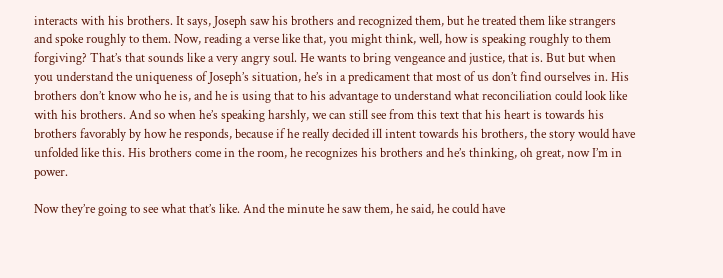interacts with his brothers. It says, Joseph saw his brothers and recognized them, but he treated them like strangers and spoke roughly to them. Now, reading a verse like that, you might think, well, how is speaking roughly to them forgiving? That’s that sounds like a very angry soul. He wants to bring vengeance and justice, that is. But but when you understand the uniqueness of Joseph’s situation, he’s in a predicament that most of us don’t find ourselves in. His brothers don’t know who he is, and he is using that to his advantage to understand what reconciliation could look like with his brothers. And so when he’s speaking harshly, we can still see from this text that his heart is towards his brothers favorably by how he responds, because if he really decided ill intent towards his brothers, the story would have unfolded like this. His brothers come in the room, he recognizes his brothers and he’s thinking, oh great, now I’m in power.

Now they’re going to see what that’s like. And the minute he saw them, he said, he could have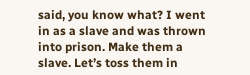said, you know what? I went in as a slave and was thrown into prison. Make them a slave. Let’s toss them in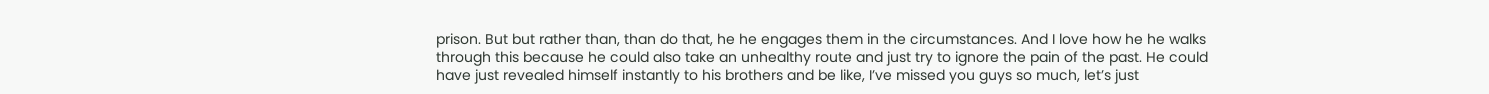prison. But but rather than, than do that, he he engages them in the circumstances. And I love how he he walks through this because he could also take an unhealthy route and just try to ignore the pain of the past. He could have just revealed himself instantly to his brothers and be like, I’ve missed you guys so much, let’s just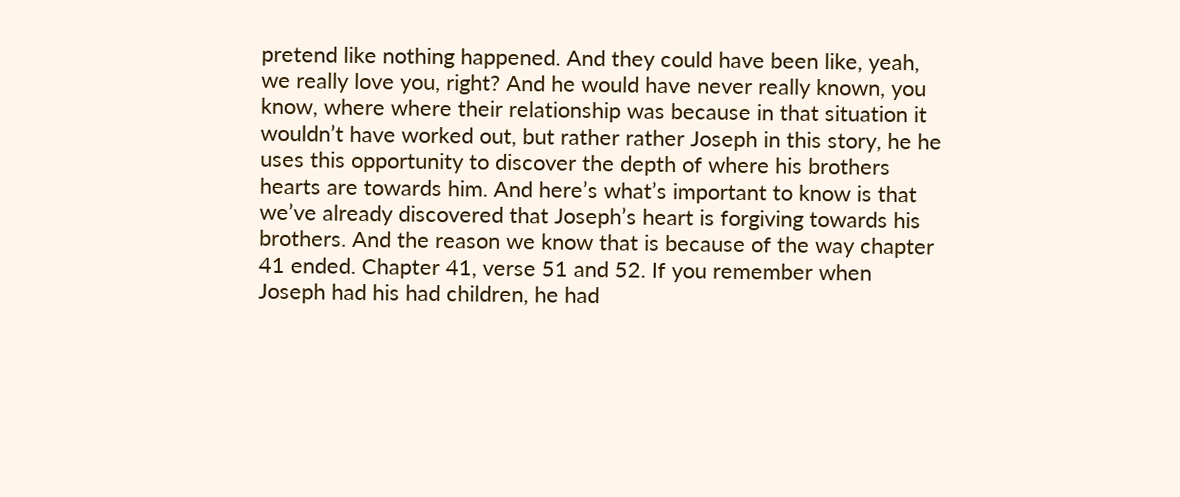pretend like nothing happened. And they could have been like, yeah, we really love you, right? And he would have never really known, you know, where where their relationship was because in that situation it wouldn’t have worked out, but rather rather Joseph in this story, he he uses this opportunity to discover the depth of where his brothers hearts are towards him. And here’s what’s important to know is that we’ve already discovered that Joseph’s heart is forgiving towards his brothers. And the reason we know that is because of the way chapter 41 ended. Chapter 41, verse 51 and 52. If you remember when Joseph had his had children, he had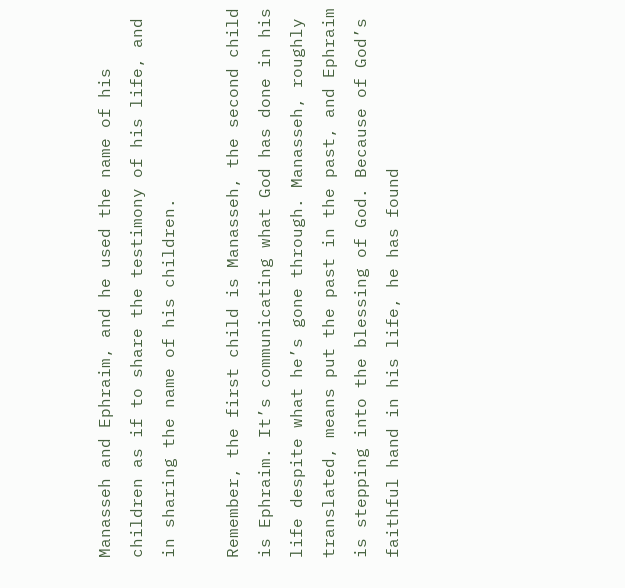Manasseh and Ephraim, and he used the name of his children as if to share the testimony of his life, and in sharing the name of his children.

Remember, the first child is Manasseh, the second child is Ephraim. It’s communicating what God has done in his life despite what he’s gone through. Manasseh, roughly translated, means put the past in the past, and Ephraim is stepping into the blessing of God. Because of God’s faithful hand in his life, he has found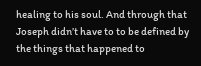healing to his soul. And through that Joseph didn’t have to to be defined by the things that happened to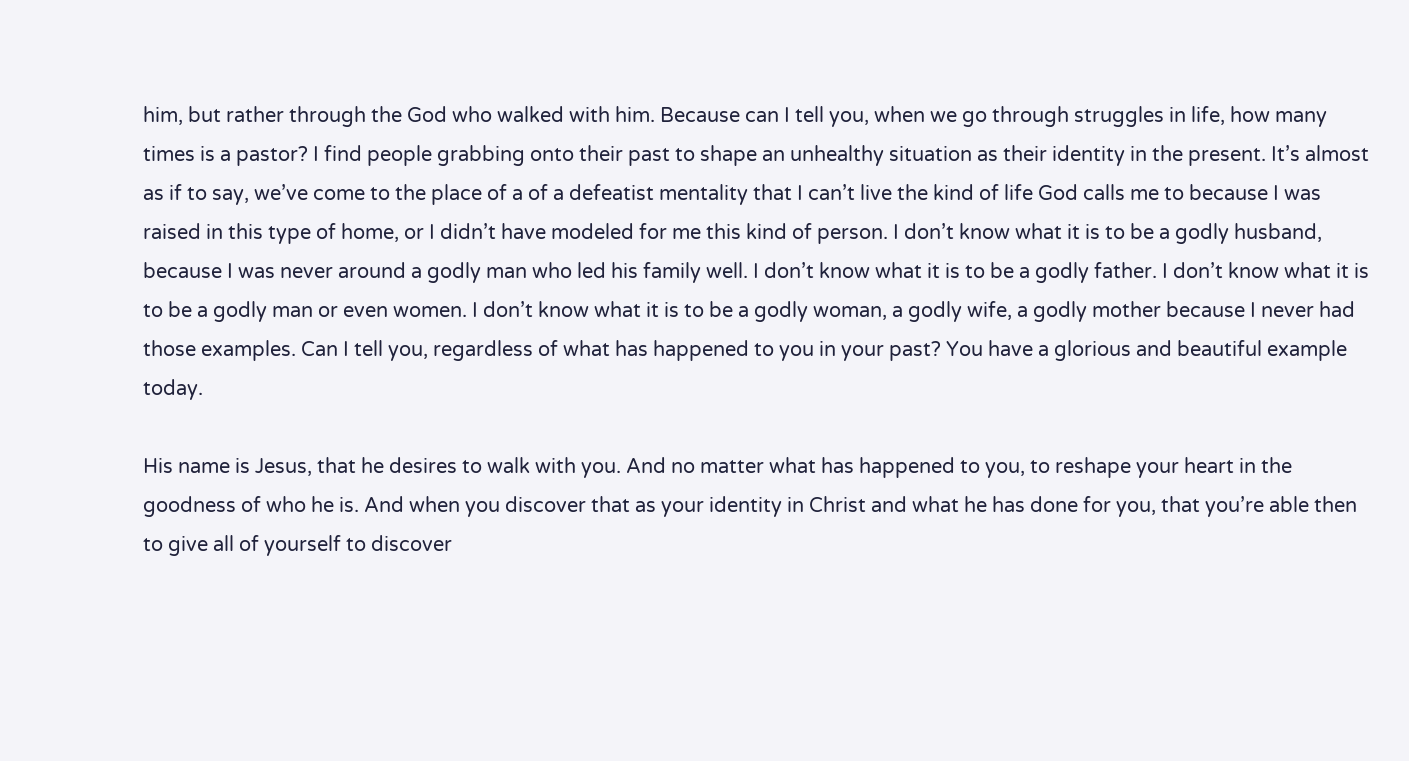him, but rather through the God who walked with him. Because can I tell you, when we go through struggles in life, how many times is a pastor? I find people grabbing onto their past to shape an unhealthy situation as their identity in the present. It’s almost as if to say, we’ve come to the place of a of a defeatist mentality that I can’t live the kind of life God calls me to because I was raised in this type of home, or I didn’t have modeled for me this kind of person. I don’t know what it is to be a godly husband, because I was never around a godly man who led his family well. I don’t know what it is to be a godly father. I don’t know what it is to be a godly man or even women. I don’t know what it is to be a godly woman, a godly wife, a godly mother because I never had those examples. Can I tell you, regardless of what has happened to you in your past? You have a glorious and beautiful example today.

His name is Jesus, that he desires to walk with you. And no matter what has happened to you, to reshape your heart in the goodness of who he is. And when you discover that as your identity in Christ and what he has done for you, that you’re able then to give all of yourself to discover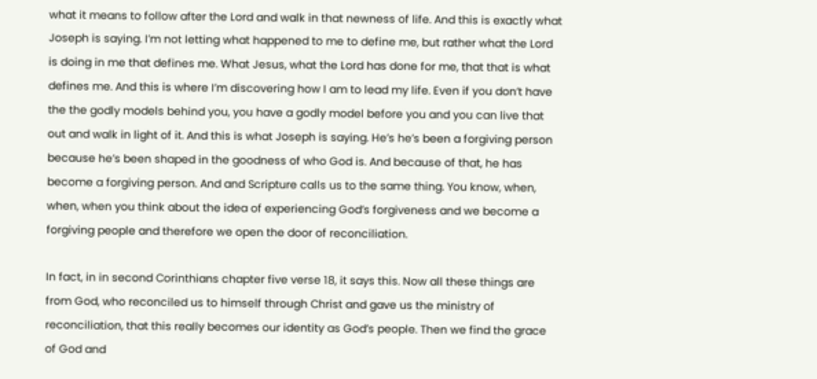what it means to follow after the Lord and walk in that newness of life. And this is exactly what Joseph is saying. I’m not letting what happened to me to define me, but rather what the Lord is doing in me that defines me. What Jesus, what the Lord has done for me, that that is what defines me. And this is where I’m discovering how I am to lead my life. Even if you don’t have the the godly models behind you, you have a godly model before you and you can live that out and walk in light of it. And this is what Joseph is saying. He’s he’s been a forgiving person because he’s been shaped in the goodness of who God is. And because of that, he has become a forgiving person. And and Scripture calls us to the same thing. You know, when, when, when you think about the idea of experiencing God’s forgiveness and we become a forgiving people and therefore we open the door of reconciliation.

In fact, in in second Corinthians chapter five verse 18, it says this. Now all these things are from God, who reconciled us to himself through Christ and gave us the ministry of reconciliation, that this really becomes our identity as God’s people. Then we find the grace of God and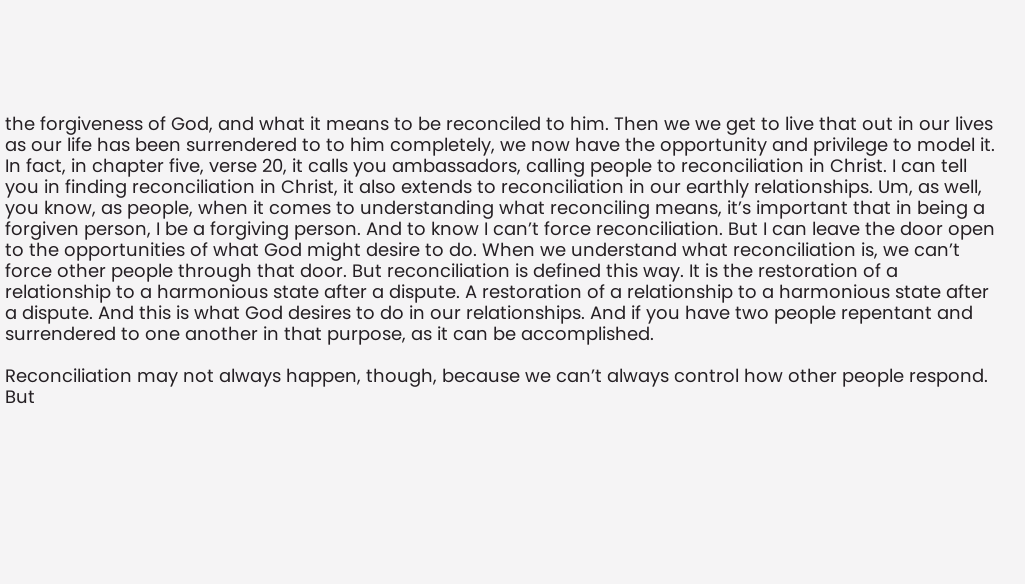the forgiveness of God, and what it means to be reconciled to him. Then we we get to live that out in our lives as our life has been surrendered to to him completely, we now have the opportunity and privilege to model it. In fact, in chapter five, verse 20, it calls you ambassadors, calling people to reconciliation in Christ. I can tell you in finding reconciliation in Christ, it also extends to reconciliation in our earthly relationships. Um, as well, you know, as people, when it comes to understanding what reconciling means, it’s important that in being a forgiven person, I be a forgiving person. And to know I can’t force reconciliation. But I can leave the door open to the opportunities of what God might desire to do. When we understand what reconciliation is, we can’t force other people through that door. But reconciliation is defined this way. It is the restoration of a relationship to a harmonious state after a dispute. A restoration of a relationship to a harmonious state after a dispute. And this is what God desires to do in our relationships. And if you have two people repentant and surrendered to one another in that purpose, as it can be accomplished.

Reconciliation may not always happen, though, because we can’t always control how other people respond. But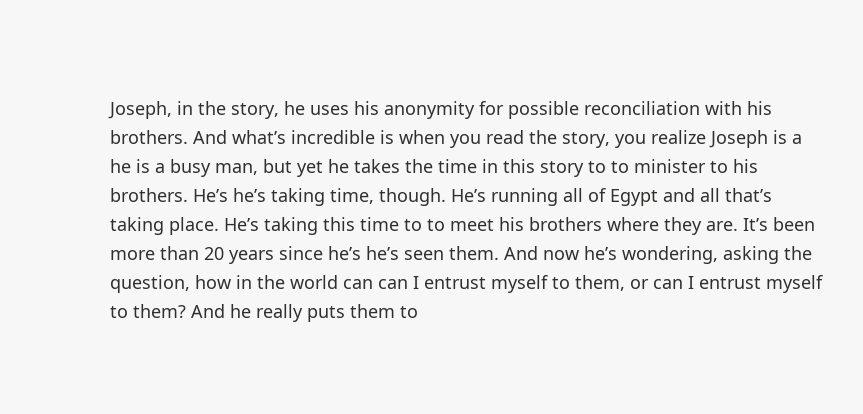Joseph, in the story, he uses his anonymity for possible reconciliation with his brothers. And what’s incredible is when you read the story, you realize Joseph is a he is a busy man, but yet he takes the time in this story to to minister to his brothers. He’s he’s taking time, though. He’s running all of Egypt and all that’s taking place. He’s taking this time to to meet his brothers where they are. It’s been more than 20 years since he’s he’s seen them. And now he’s wondering, asking the question, how in the world can can I entrust myself to them, or can I entrust myself to them? And he really puts them to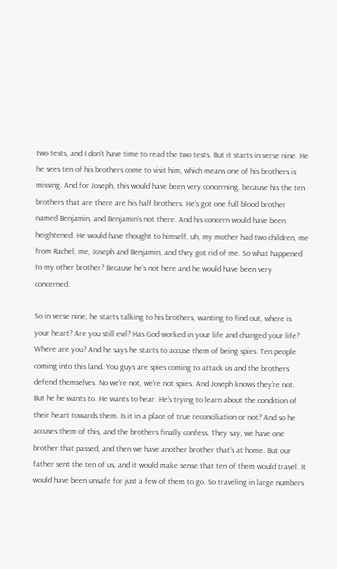two tests, and I don’t have time to read the two tests. But it starts in verse nine. He he sees ten of his brothers come to visit him, which means one of his brothers is missing. And for Joseph, this would have been very concerning, because his the ten brothers that are there are his half brothers. He’s got one full blood brother named Benjamin, and Benjamin’s not there. And his concern would have been heightened. He would have thought to himself, uh, my mother had two children, me from Rachel, me, Joseph and Benjamin, and they got rid of me. So what happened to my other brother? Because he’s not here and he would have been very concerned.

So in verse nine, he starts talking to his brothers, wanting to find out, where is your heart? Are you still evil? Has God worked in your life and changed your life? Where are you? And he says he starts to accuse them of being spies. Ten people coming into this land. You guys are spies coming to attack us and the brothers defend themselves. No we’re not, we’re not spies. And Joseph knows they’re not. But he he wants to. He wants to hear. He’s trying to learn about the condition of their heart towards them. Is it in a place of true reconciliation or not? And so he accuses them of this, and the brothers finally confess. They say, we have one brother that passed, and then we have another brother that’s at home. But our father sent the ten of us, and it would make sense that ten of them would travel. It would have been unsafe for just a few of them to go. So traveling in large numbers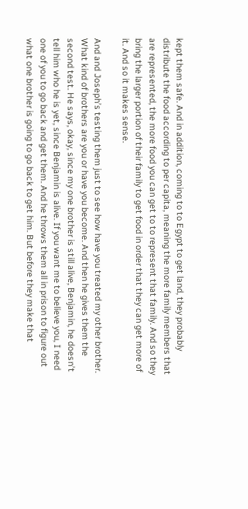kept them safe. And in addition, coming to to Egypt to get land, they probably distribute the food according to per capita, meaning the more family members that are represented, the more food you can get to to represent that family. And so they bring the larger portion of their family to get food in order that they can get more of it. And so it makes sense.

And and Joseph’s testing them just to see how have you treated my other brother. What kind of brothers are you or have you become. And then he gives them the second test. He says, okay, since my one brother is still alive, Benjamin, he doesn’t tell him who he is yet, since Benjamin is alive. If you want me to believe you, I need one of you to go back and get them. And he throws them all in prison to figure out what one brother is going to go back to get him. But before they make that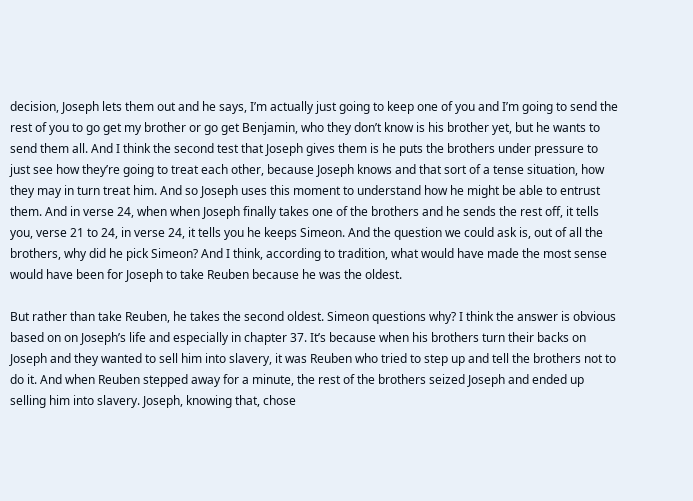decision, Joseph lets them out and he says, I’m actually just going to keep one of you and I’m going to send the rest of you to go get my brother or go get Benjamin, who they don’t know is his brother yet, but he wants to send them all. And I think the second test that Joseph gives them is he puts the brothers under pressure to just see how they’re going to treat each other, because Joseph knows and that sort of a tense situation, how they may in turn treat him. And so Joseph uses this moment to understand how he might be able to entrust them. And in verse 24, when when Joseph finally takes one of the brothers and he sends the rest off, it tells you, verse 21 to 24, in verse 24, it tells you he keeps Simeon. And the question we could ask is, out of all the brothers, why did he pick Simeon? And I think, according to tradition, what would have made the most sense would have been for Joseph to take Reuben because he was the oldest.

But rather than take Reuben, he takes the second oldest. Simeon questions why? I think the answer is obvious based on on Joseph’s life and especially in chapter 37. It’s because when his brothers turn their backs on Joseph and they wanted to sell him into slavery, it was Reuben who tried to step up and tell the brothers not to do it. And when Reuben stepped away for a minute, the rest of the brothers seized Joseph and ended up selling him into slavery. Joseph, knowing that, chose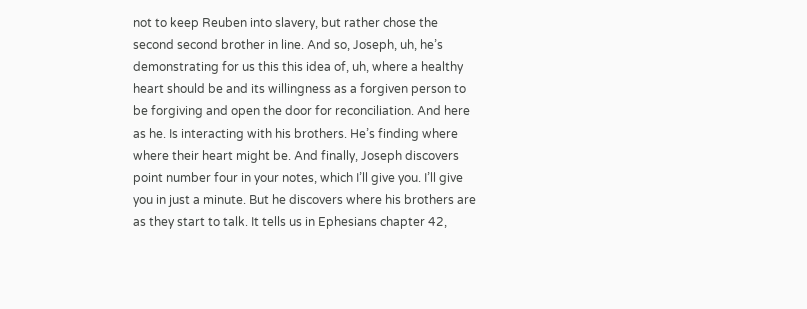not to keep Reuben into slavery, but rather chose the second second brother in line. And so, Joseph, uh, he’s demonstrating for us this this idea of, uh, where a healthy heart should be and its willingness as a forgiven person to be forgiving and open the door for reconciliation. And here as he. Is interacting with his brothers. He’s finding where where their heart might be. And finally, Joseph discovers point number four in your notes, which I’ll give you. I’ll give you in just a minute. But he discovers where his brothers are as they start to talk. It tells us in Ephesians chapter 42,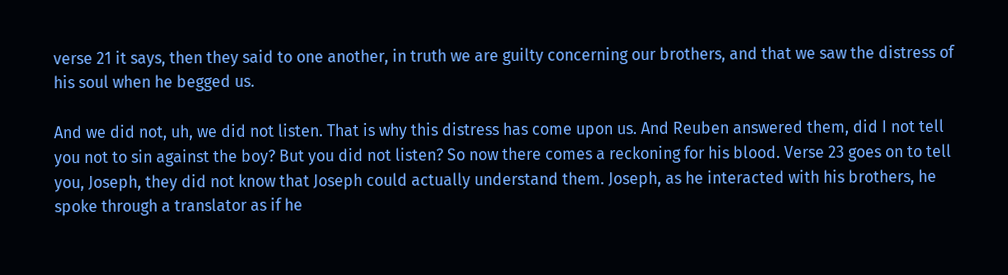verse 21 it says, then they said to one another, in truth we are guilty concerning our brothers, and that we saw the distress of his soul when he begged us.

And we did not, uh, we did not listen. That is why this distress has come upon us. And Reuben answered them, did I not tell you not to sin against the boy? But you did not listen? So now there comes a reckoning for his blood. Verse 23 goes on to tell you, Joseph, they did not know that Joseph could actually understand them. Joseph, as he interacted with his brothers, he spoke through a translator as if he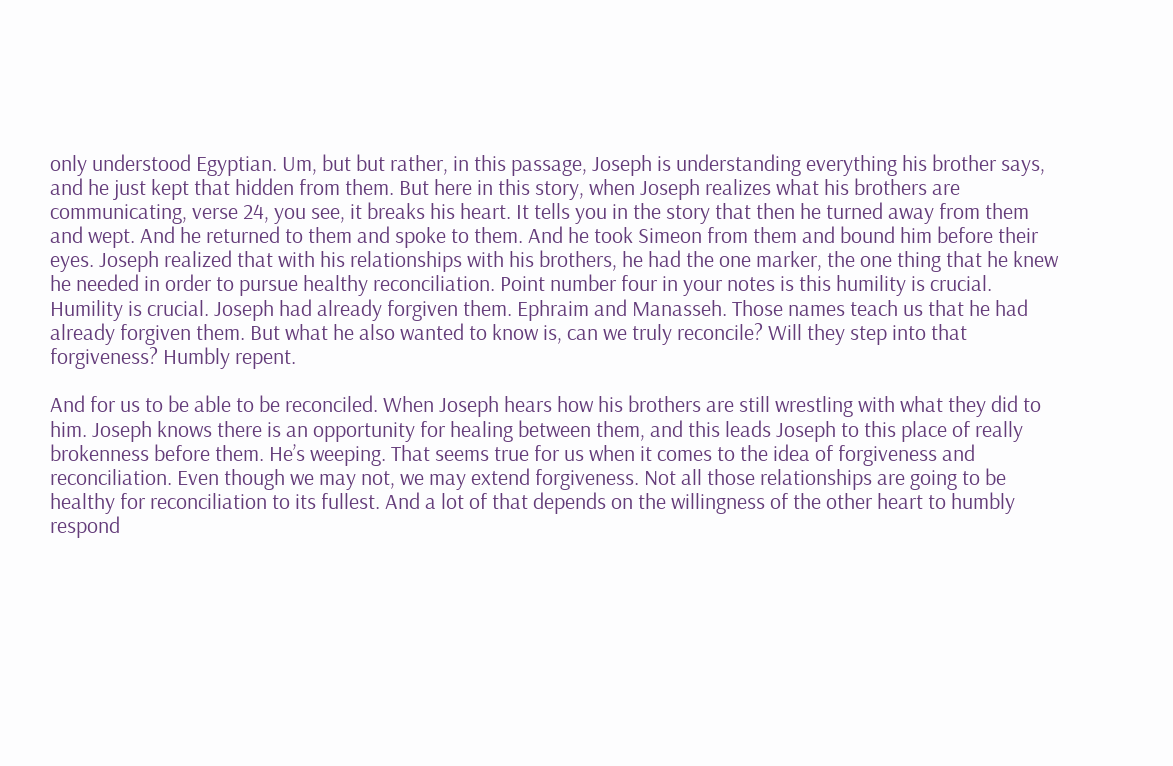only understood Egyptian. Um, but but rather, in this passage, Joseph is understanding everything his brother says, and he just kept that hidden from them. But here in this story, when Joseph realizes what his brothers are communicating, verse 24, you see, it breaks his heart. It tells you in the story that then he turned away from them and wept. And he returned to them and spoke to them. And he took Simeon from them and bound him before their eyes. Joseph realized that with his relationships with his brothers, he had the one marker, the one thing that he knew he needed in order to pursue healthy reconciliation. Point number four in your notes is this humility is crucial. Humility is crucial. Joseph had already forgiven them. Ephraim and Manasseh. Those names teach us that he had already forgiven them. But what he also wanted to know is, can we truly reconcile? Will they step into that forgiveness? Humbly repent.

And for us to be able to be reconciled. When Joseph hears how his brothers are still wrestling with what they did to him. Joseph knows there is an opportunity for healing between them, and this leads Joseph to this place of really brokenness before them. He’s weeping. That seems true for us when it comes to the idea of forgiveness and reconciliation. Even though we may not, we may extend forgiveness. Not all those relationships are going to be healthy for reconciliation to its fullest. And a lot of that depends on the willingness of the other heart to humbly respond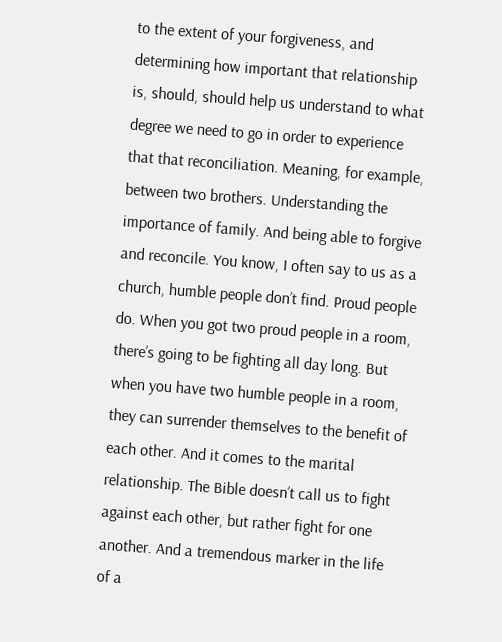to the extent of your forgiveness, and determining how important that relationship is, should, should help us understand to what degree we need to go in order to experience that that reconciliation. Meaning, for example, between two brothers. Understanding the importance of family. And being able to forgive and reconcile. You know, I often say to us as a church, humble people don’t find. Proud people do. When you got two proud people in a room, there’s going to be fighting all day long. But when you have two humble people in a room, they can surrender themselves to the benefit of each other. And it comes to the marital relationship. The Bible doesn’t call us to fight against each other, but rather fight for one another. And a tremendous marker in the life of a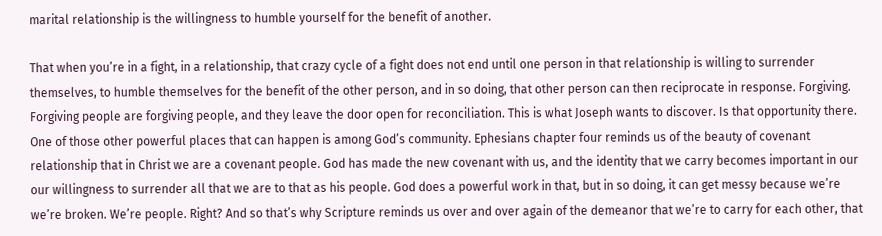marital relationship is the willingness to humble yourself for the benefit of another.

That when you’re in a fight, in a relationship, that crazy cycle of a fight does not end until one person in that relationship is willing to surrender themselves, to humble themselves for the benefit of the other person, and in so doing, that other person can then reciprocate in response. Forgiving. Forgiving people are forgiving people, and they leave the door open for reconciliation. This is what Joseph wants to discover. Is that opportunity there. One of those other powerful places that can happen is among God’s community. Ephesians chapter four reminds us of the beauty of covenant relationship that in Christ we are a covenant people. God has made the new covenant with us, and the identity that we carry becomes important in our our willingness to surrender all that we are to that as his people. God does a powerful work in that, but in so doing, it can get messy because we’re we’re broken. We’re people. Right? And so that’s why Scripture reminds us over and over again of the demeanor that we’re to carry for each other, that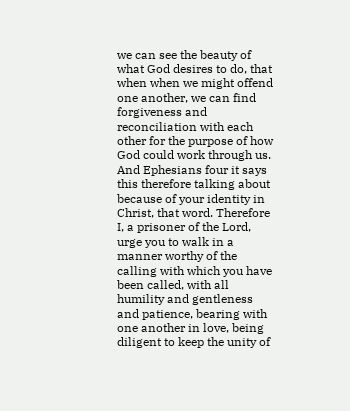we can see the beauty of what God desires to do, that when when we might offend one another, we can find forgiveness and reconciliation with each other for the purpose of how God could work through us. And Ephesians four it says this therefore talking about because of your identity in Christ, that word. Therefore I, a prisoner of the Lord, urge you to walk in a manner worthy of the calling with which you have been called, with all humility and gentleness and patience, bearing with one another in love, being diligent to keep the unity of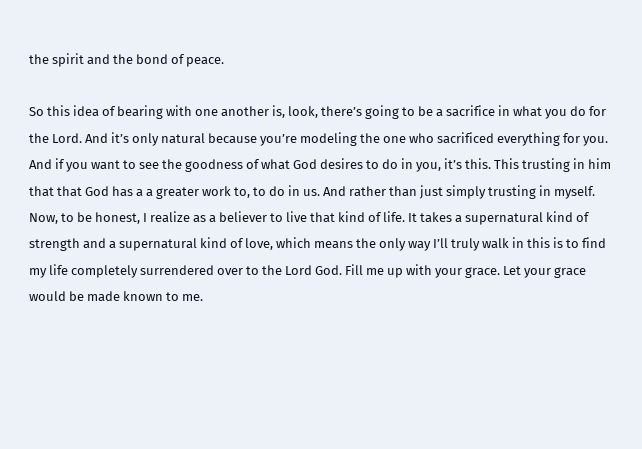the spirit and the bond of peace.

So this idea of bearing with one another is, look, there’s going to be a sacrifice in what you do for the Lord. And it’s only natural because you’re modeling the one who sacrificed everything for you. And if you want to see the goodness of what God desires to do in you, it’s this. This trusting in him that that God has a a greater work to, to do in us. And rather than just simply trusting in myself. Now, to be honest, I realize as a believer to live that kind of life. It takes a supernatural kind of strength and a supernatural kind of love, which means the only way I’ll truly walk in this is to find my life completely surrendered over to the Lord God. Fill me up with your grace. Let your grace would be made known to me.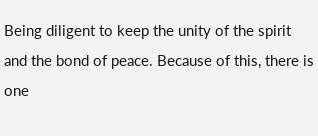Being diligent to keep the unity of the spirit and the bond of peace. Because of this, there is one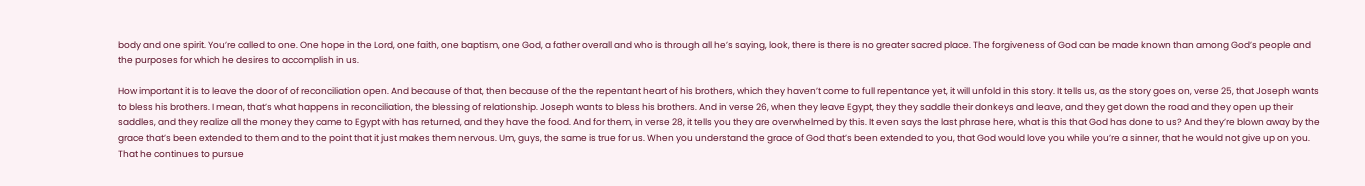body and one spirit. You’re called to one. One hope in the Lord, one faith, one baptism, one God, a father overall and who is through all he’s saying, look, there is there is no greater sacred place. The forgiveness of God can be made known than among God’s people and the purposes for which he desires to accomplish in us.

How important it is to leave the door of of reconciliation open. And because of that, then because of the the repentant heart of his brothers, which they haven’t come to full repentance yet, it will unfold in this story. It tells us, as the story goes on, verse 25, that Joseph wants to bless his brothers. I mean, that’s what happens in reconciliation, the blessing of relationship. Joseph wants to bless his brothers. And in verse 26, when they leave Egypt, they they saddle their donkeys and leave, and they get down the road and they open up their saddles, and they realize all the money they came to Egypt with has returned, and they have the food. And for them, in verse 28, it tells you they are overwhelmed by this. It even says the last phrase here, what is this that God has done to us? And they’re blown away by the grace that’s been extended to them and to the point that it just makes them nervous. Um, guys, the same is true for us. When you understand the grace of God that’s been extended to you, that God would love you while you’re a sinner, that he would not give up on you. That he continues to pursue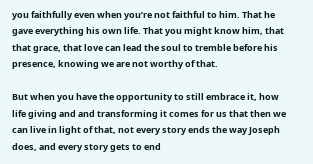you faithfully even when you’re not faithful to him. That he gave everything his own life. That you might know him, that that grace, that love can lead the soul to tremble before his presence, knowing we are not worthy of that.

But when you have the opportunity to still embrace it, how life giving and and transforming it comes for us that then we can live in light of that, not every story ends the way Joseph does, and every story gets to end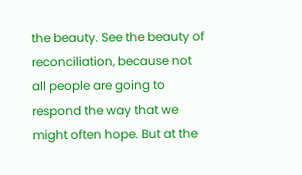the beauty. See the beauty of reconciliation, because not all people are going to respond the way that we might often hope. But at the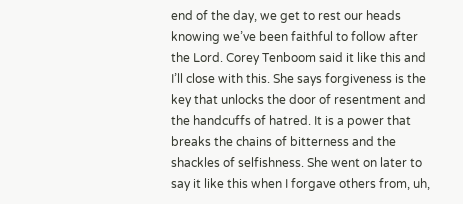end of the day, we get to rest our heads knowing we’ve been faithful to follow after the Lord. Corey Tenboom said it like this and I’ll close with this. She says forgiveness is the key that unlocks the door of resentment and the handcuffs of hatred. It is a power that breaks the chains of bitterness and the shackles of selfishness. She went on later to say it like this when I forgave others from, uh,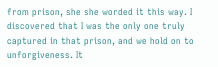from prison, she she worded it this way. I discovered that I was the only one truly captured in that prison, and we hold on to unforgiveness. It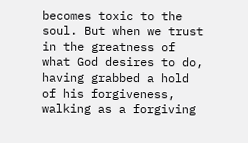becomes toxic to the soul. But when we trust in the greatness of what God desires to do, having grabbed a hold of his forgiveness, walking as a forgiving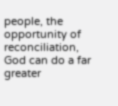people, the opportunity of reconciliation, God can do a far greater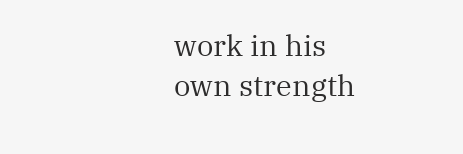work in his own strength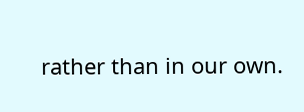rather than in our own.